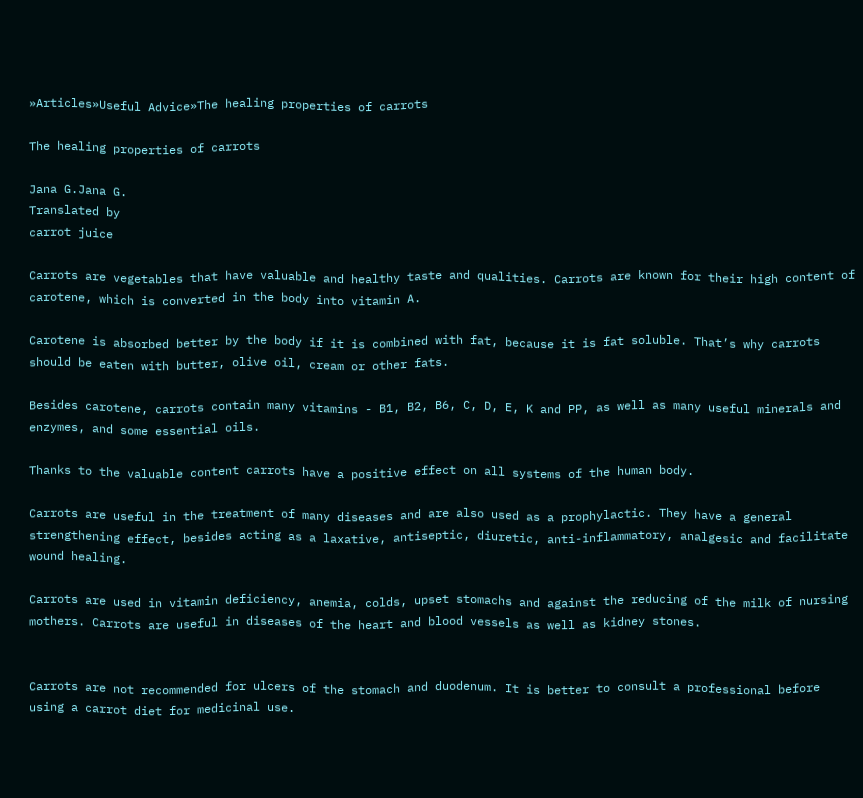»Articles»Useful Advice»The healing properties of carrots

The healing properties of carrots

Jana G.Jana G.
Translated by
carrot juice

Carrots are vegetables that have valuable and healthy taste and qualities. Carrots are known for their high content of carotene, which is converted in the body into vitamin A.

Carotene is absorbed better by the body if it is combined with fat, because it is fat soluble. That’s why carrots should be eaten with butter, olive oil, cream or other fats.

Besides carotene, carrots contain many vitamins - B1, B2, B6, C, D, E, K and PP, as well as many useful minerals and enzymes, and some essential oils.

Thanks to the valuable content carrots have a positive effect on all systems of the human body.

Carrots are useful in the treatment of many diseases and are also used as a prophylactic. They have a general strengthening effect, besides acting as a laxative, antiseptic, diuretic, anti-inflammatory, analgesic and facilitate wound healing.

Carrots are used in vitamin deficiency, anemia, colds, upset stomachs and against the reducing of the milk of nursing mothers. Carrots are useful in diseases of the heart and blood vessels as well as kidney stones.


Carrots are not recommended for ulcers of the stomach and duodenum. It is better to consult a professional before using a carrot diet for medicinal use.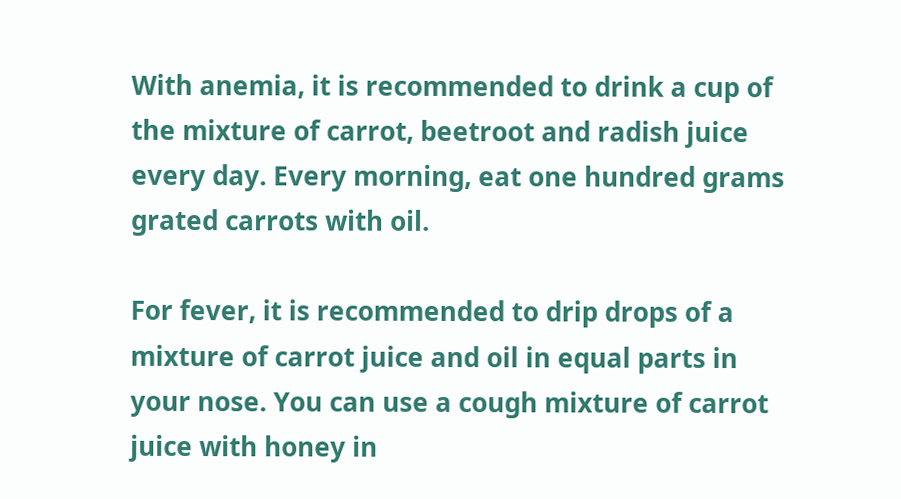With anemia, it is recommended to drink a cup of the mixture of carrot, beetroot and radish juice every day. Every morning, eat one hundred grams grated carrots with oil.

For fever, it is recommended to drip drops of a mixture of carrot juice and oil in equal parts in your nose. You can use a cough mixture of carrot juice with honey in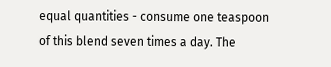equal quantities - consume one teaspoon of this blend seven times a day. The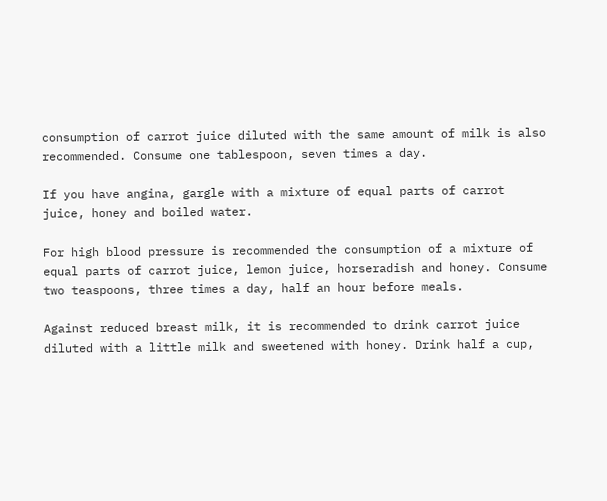consumption of carrot juice diluted with the same amount of milk is also recommended. Consume one tablespoon, seven times a day.

If you have angina, gargle with a mixture of equal parts of carrot juice, honey and boiled water.

For high blood pressure is recommended the consumption of a mixture of equal parts of carrot juice, lemon juice, horseradish and honey. Consume two teaspoons, three times a day, half an hour before meals.

Against reduced breast milk, it is recommended to drink carrot juice diluted with a little milk and sweetened with honey. Drink half a cup,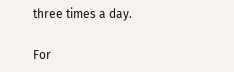three times a day.

For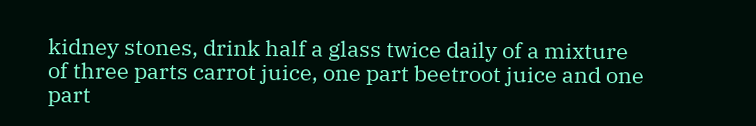kidney stones, drink half a glass twice daily of a mixture of three parts carrot juice, one part beetroot juice and one part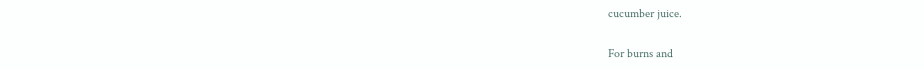cucumber juice.

For burns and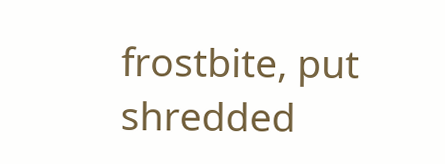frostbite, put shredded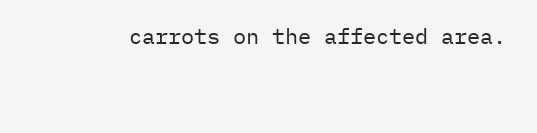carrots on the affected area.